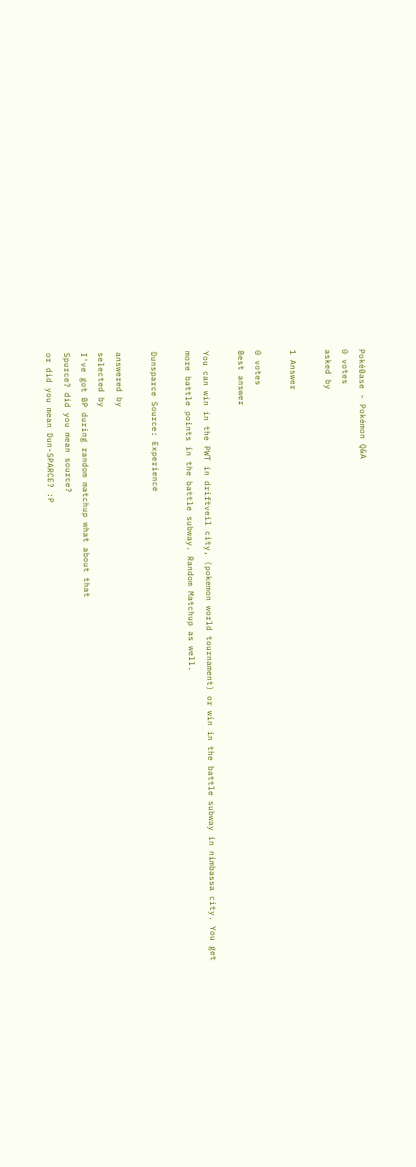PokéBase - Pokémon Q&A
0 votes
asked by

1 Answer

0 votes
Best answer

You can win in the PWT in driftveil city, (pokemon world tournament) or win in the battle subway in nimbassa city. You get more battle points in the battle subway. Random Matchup as well.

Dunsparce Source: Experience

answered by
selected by
I've got BP during random matchup what about that
Spurce? did you mean source?
or did you mean Dun-SPARCE? :P